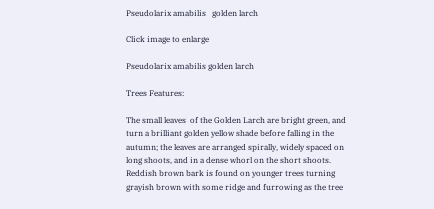Pseudolarix amabilis   golden larch

Click image to enlarge

Pseudolarix amabilis golden larch

Trees Features:

The small leaves  of the Golden Larch are bright green, and turn a brilliant golden yellow shade before falling in the autumn; the leaves are arranged spirally, widely spaced on long shoots, and in a dense whorl on the short shoots. Reddish brown bark is found on younger trees turning grayish brown with some ridge and furrowing as the tree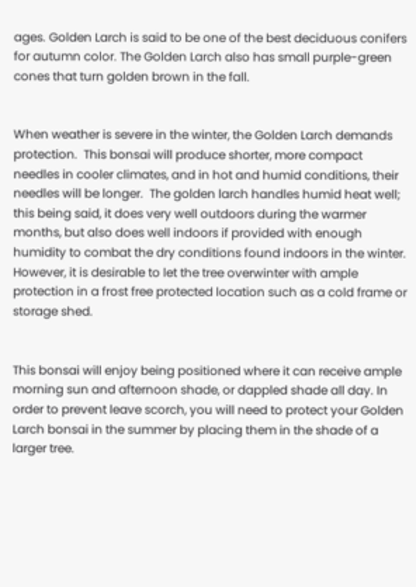ages. Golden Larch is said to be one of the best deciduous conifers for autumn color. The Golden Larch also has small purple-green cones that turn golden brown in the fall.


When weather is severe in the winter, the Golden Larch demands protection.  This bonsai will produce shorter, more compact needles in cooler climates, and in hot and humid conditions, their needles will be longer.  The golden larch handles humid heat well; this being said, it does very well outdoors during the warmer months, but also does well indoors if provided with enough humidity to combat the dry conditions found indoors in the winter.  However, it is desirable to let the tree overwinter with ample protection in a frost free protected location such as a cold frame or storage shed.


This bonsai will enjoy being positioned where it can receive ample morning sun and afternoon shade, or dappled shade all day. In order to prevent leave scorch, you will need to protect your Golden Larch bonsai in the summer by placing them in the shade of a larger tree.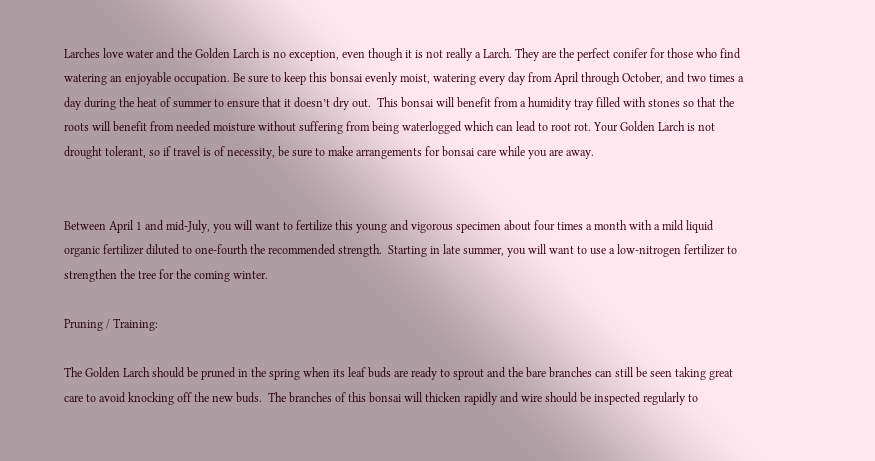Larches love water and the Golden Larch is no exception, even though it is not really a Larch. They are the perfect conifer for those who find watering an enjoyable occupation. Be sure to keep this bonsai evenly moist, watering every day from April through October, and two times a day during the heat of summer to ensure that it doesn’t dry out.  This bonsai will benefit from a humidity tray filled with stones so that the roots will benefit from needed moisture without suffering from being waterlogged which can lead to root rot. Your Golden Larch is not drought tolerant, so if travel is of necessity, be sure to make arrangements for bonsai care while you are away.


Between April 1 and mid-July, you will want to fertilize this young and vigorous specimen about four times a month with a mild liquid organic fertilizer diluted to one-fourth the recommended strength.  Starting in late summer, you will want to use a low-nitrogen fertilizer to strengthen the tree for the coming winter.

Pruning / Training:

The Golden Larch should be pruned in the spring when its leaf buds are ready to sprout and the bare branches can still be seen taking great care to avoid knocking off the new buds.  The branches of this bonsai will thicken rapidly and wire should be inspected regularly to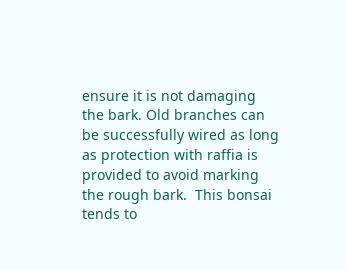ensure it is not damaging the bark. Old branches can be successfully wired as long as protection with raffia is provided to avoid marking the rough bark.  This bonsai tends to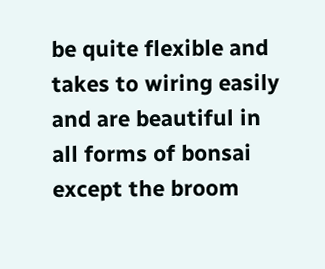be quite flexible and takes to wiring easily and are beautiful in all forms of bonsai except the broom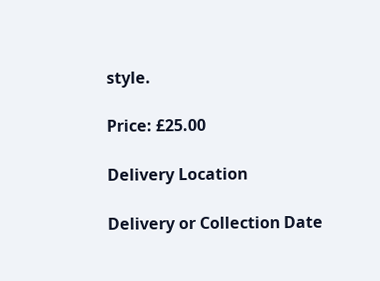style.

Price: £25.00

Delivery Location

Delivery or Collection Date